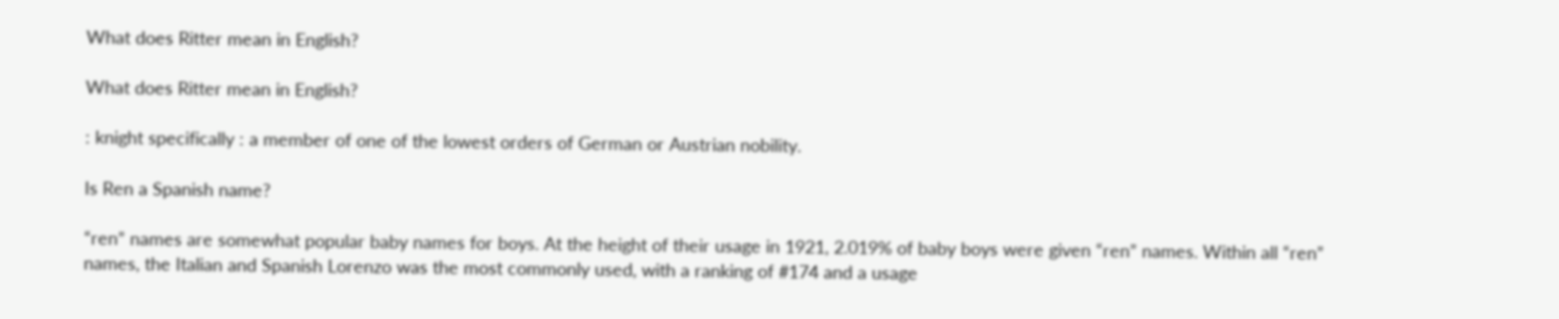What does Ritter mean in English?

What does Ritter mean in English?

: knight specifically : a member of one of the lowest orders of German or Austrian nobility.

Is Ren a Spanish name?

“ren” names are somewhat popular baby names for boys. At the height of their usage in 1921, 2.019% of baby boys were given “ren” names. Within all “ren” names, the Italian and Spanish Lorenzo was the most commonly used, with a ranking of #174 and a usage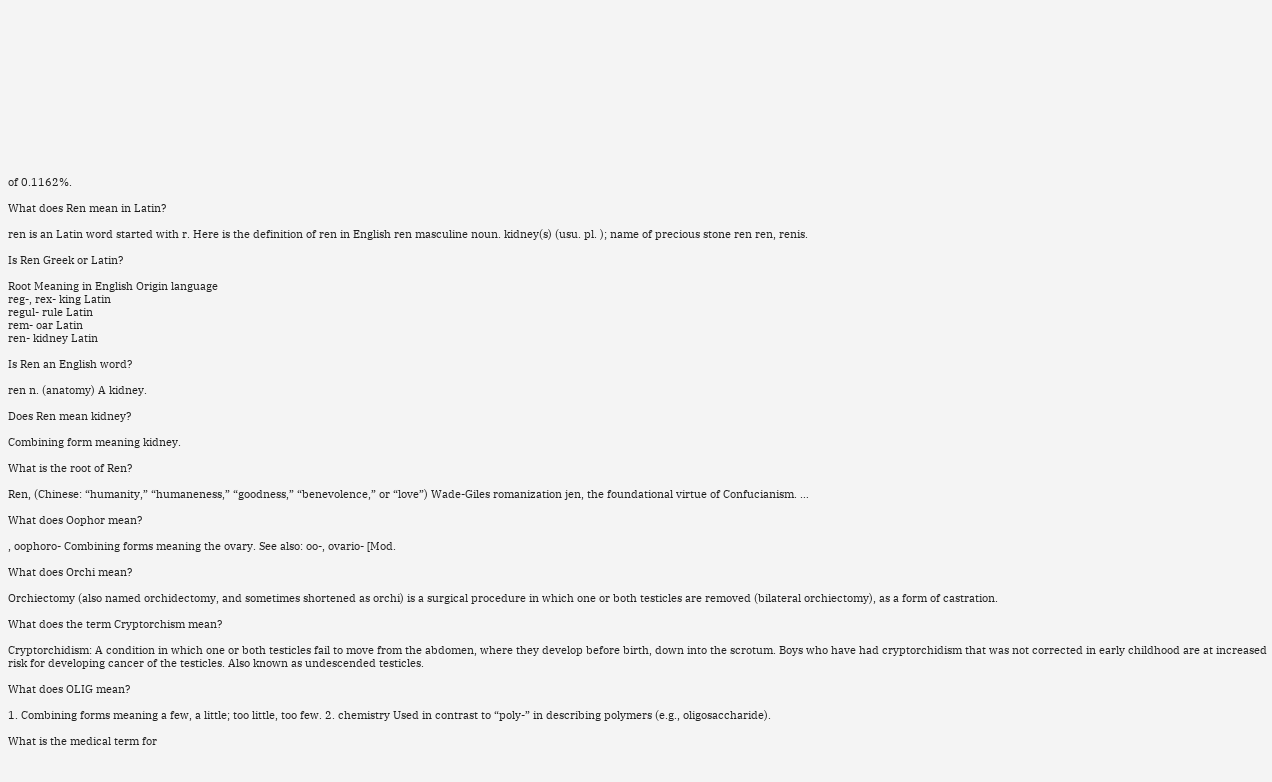of 0.1162%.

What does Ren mean in Latin?

ren is an Latin word started with r. Here is the definition of ren in English ren masculine noun. kidney(s) (usu. pl. ); name of precious stone ren ren, renis.

Is Ren Greek or Latin?

Root Meaning in English Origin language
reg-, rex- king Latin
regul- rule Latin
rem- oar Latin
ren- kidney Latin

Is Ren an English word?

ren n. (anatomy) A kidney.

Does Ren mean kidney?

Combining form meaning kidney.

What is the root of Ren?

Ren, (Chinese: “humanity,” “humaneness,” “goodness,” “benevolence,” or “love”) Wade-Giles romanization jen, the foundational virtue of Confucianism. …

What does Oophor mean?

, oophoro- Combining forms meaning the ovary. See also: oo-, ovario- [Mod.

What does Orchi mean?

Orchiectomy (also named orchidectomy, and sometimes shortened as orchi) is a surgical procedure in which one or both testicles are removed (bilateral orchiectomy), as a form of castration.

What does the term Cryptorchism mean?

Cryptorchidism: A condition in which one or both testicles fail to move from the abdomen, where they develop before birth, down into the scrotum. Boys who have had cryptorchidism that was not corrected in early childhood are at increased risk for developing cancer of the testicles. Also known as undescended testicles.

What does OLIG mean?

1. Combining forms meaning a few, a little; too little, too few. 2. chemistry Used in contrast to “poly-” in describing polymers (e.g., oligosaccharide).

What is the medical term for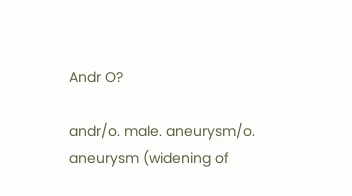Andr O?

andr/o. male. aneurysm/o. aneurysm (widening of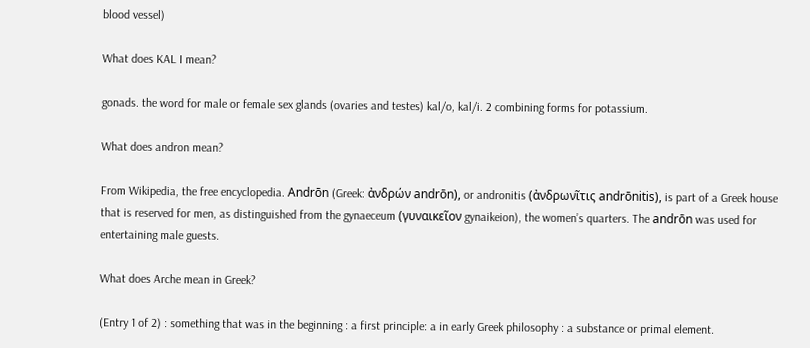blood vessel)

What does KAL I mean?

gonads. the word for male or female sex glands (ovaries and testes) kal/o, kal/i. 2 combining forms for potassium.

What does andron mean?

From Wikipedia, the free encyclopedia. Andrōn (Greek: ἀνδρών andrōn), or andronitis (ἀνδρωνῖτις andrōnitis), is part of a Greek house that is reserved for men, as distinguished from the gynaeceum (γυναικεῖον gynaikeion), the women’s quarters. The andrōn was used for entertaining male guests.

What does Arche mean in Greek?

(Entry 1 of 2) : something that was in the beginning : a first principle: a in early Greek philosophy : a substance or primal element.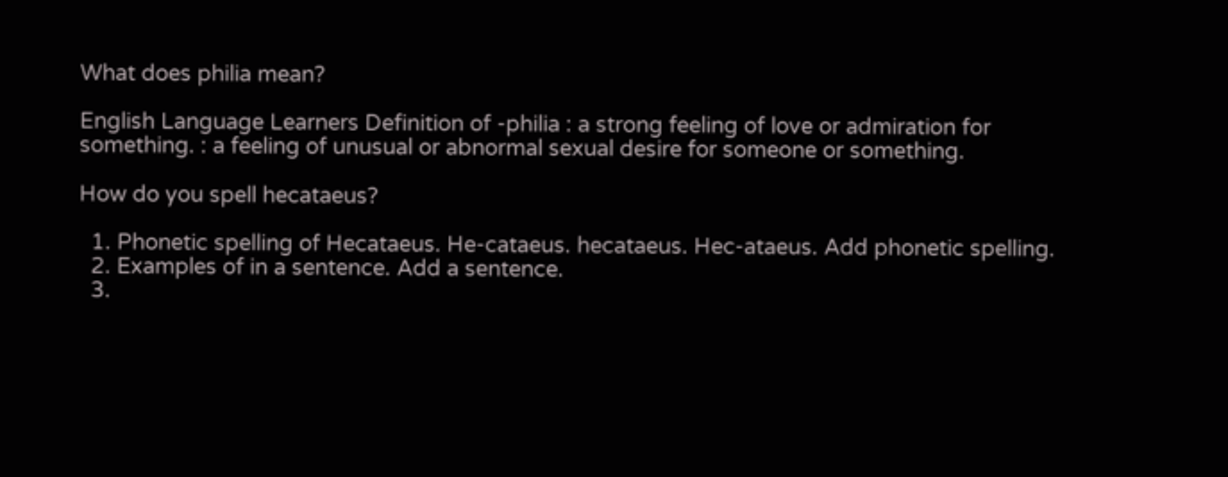What does philia mean?

English Language Learners Definition of -philia : a strong feeling of love or admiration for something. : a feeling of unusual or abnormal sexual desire for someone or something.

How do you spell hecataeus?

  1. Phonetic spelling of Hecataeus. He-cataeus. hecataeus. Hec-ataeus. Add phonetic spelling.
  2. Examples of in a sentence. Add a sentence.
  3.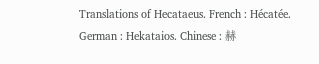Translations of Hecataeus. French : Hécatée. German : Hekataios. Chinese : 赫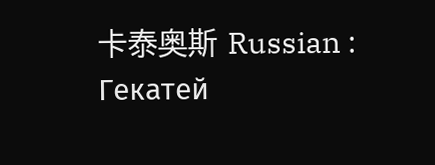卡泰奥斯 Russian : Гекатей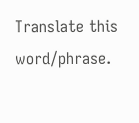Translate this word/phrase.